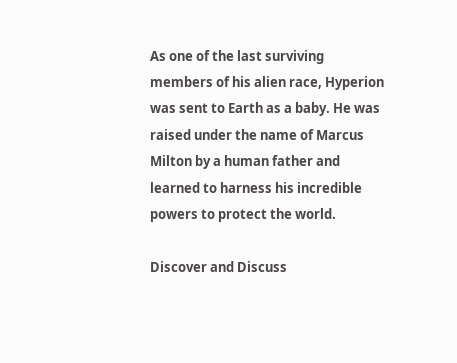As one of the last surviving members of his alien race, Hyperion was sent to Earth as a baby. He was raised under the name of Marcus Milton by a human father and learned to harness his incredible powers to protect the world.

Discover and Discuss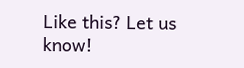Like this? Let us know!